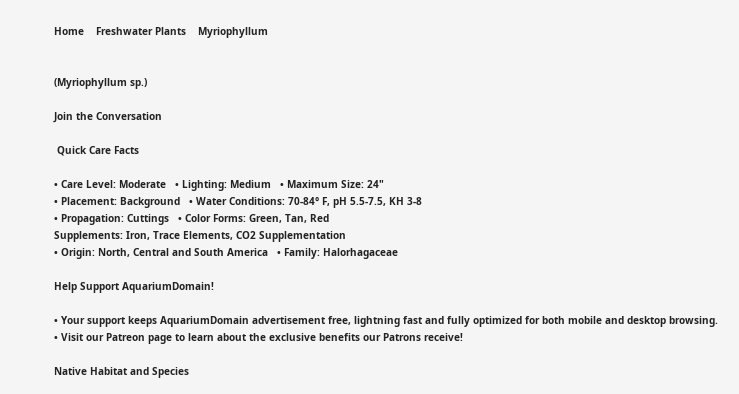Home    Freshwater Plants    Myriophyllum


(Myriophyllum sp.)

Join the Conversation

 Quick Care Facts

• Care Level: Moderate   • Lighting: Medium   • Maximum Size: 24"
• Placement: Background   • Water Conditions: 70-84° F, pH 5.5-7.5, KH 3-8
• Propagation: Cuttings   • Color Forms: Green, Tan, Red
Supplements: Iron, Trace Elements, CO2 Supplementation
• Origin: North, Central and South America   • Family: Halorhagaceae

Help Support AquariumDomain!

• Your support keeps AquariumDomain advertisement free, lightning fast and fully optimized for both mobile and desktop browsing.
• Visit our Patreon page to learn about the exclusive benefits our Patrons receive!

Native Habitat and Species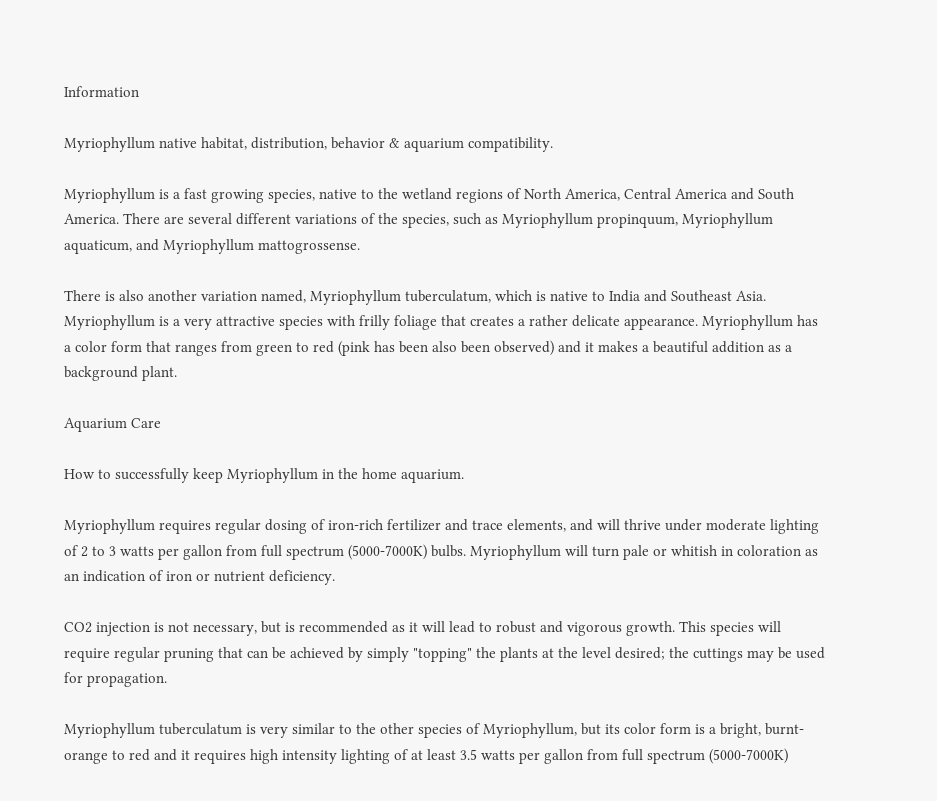Information

Myriophyllum native habitat, distribution, behavior & aquarium compatibility.

Myriophyllum is a fast growing species, native to the wetland regions of North America, Central America and South America. There are several different variations of the species, such as Myriophyllum propinquum, Myriophyllum aquaticum, and Myriophyllum mattogrossense.

There is also another variation named, Myriophyllum tuberculatum, which is native to India and Southeast Asia. Myriophyllum is a very attractive species with frilly foliage that creates a rather delicate appearance. Myriophyllum has a color form that ranges from green to red (pink has been also been observed) and it makes a beautiful addition as a background plant.

Aquarium Care

How to successfully keep Myriophyllum in the home aquarium.

Myriophyllum requires regular dosing of iron-rich fertilizer and trace elements, and will thrive under moderate lighting of 2 to 3 watts per gallon from full spectrum (5000-7000K) bulbs. Myriophyllum will turn pale or whitish in coloration as an indication of iron or nutrient deficiency.

CO2 injection is not necessary, but is recommended as it will lead to robust and vigorous growth. This species will require regular pruning that can be achieved by simply "topping" the plants at the level desired; the cuttings may be used for propagation.

Myriophyllum tuberculatum is very similar to the other species of Myriophyllum, but its color form is a bright, burnt-orange to red and it requires high intensity lighting of at least 3.5 watts per gallon from full spectrum (5000-7000K)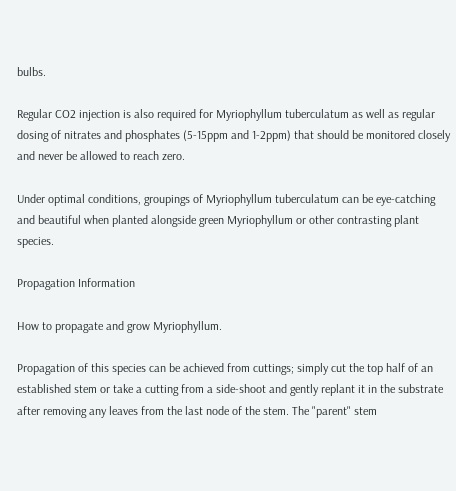bulbs.

Regular CO2 injection is also required for Myriophyllum tuberculatum as well as regular dosing of nitrates and phosphates (5-15ppm and 1-2ppm) that should be monitored closely and never be allowed to reach zero.

Under optimal conditions, groupings of Myriophyllum tuberculatum can be eye-catching and beautiful when planted alongside green Myriophyllum or other contrasting plant species.

Propagation Information

How to propagate and grow Myriophyllum.

Propagation of this species can be achieved from cuttings; simply cut the top half of an established stem or take a cutting from a side-shoot and gently replant it in the substrate after removing any leaves from the last node of the stem. The "parent" stem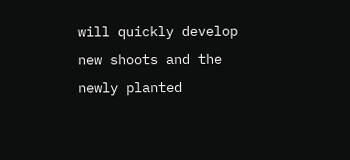will quickly develop new shoots and the newly planted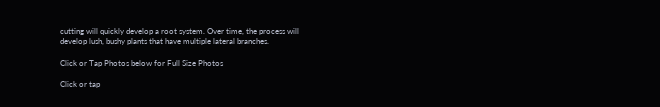cutting will quickly develop a root system. Over time, the process will develop lush, bushy plants that have multiple lateral branches.

Click or Tap Photos below for Full Size Photos

Click or tap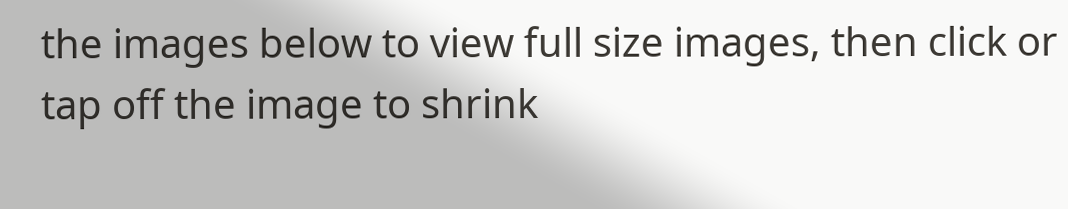the images below to view full size images, then click or tap off the image to shrink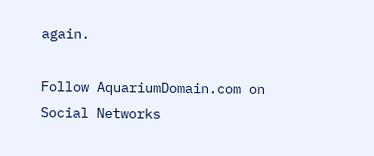again.

Follow AquariumDomain.com on Social Networks